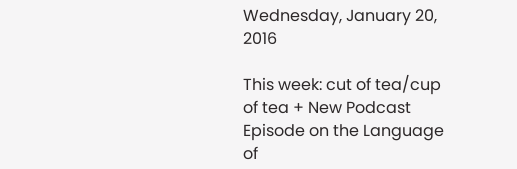Wednesday, January 20, 2016

This week: cut of tea/cup of tea + New Podcast Episode on the Language of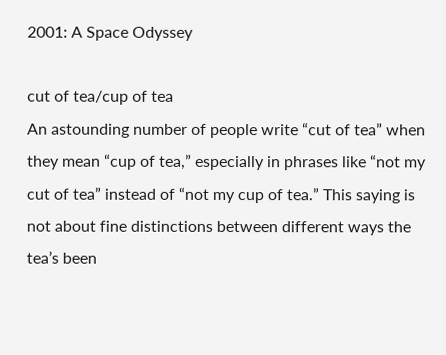2001: A Space Odyssey

cut of tea/cup of tea
An astounding number of people write “cut of tea” when they mean “cup of tea,” especially in phrases like “not my cut of tea” instead of “not my cup of tea.” This saying is not about fine distinctions between different ways the tea’s been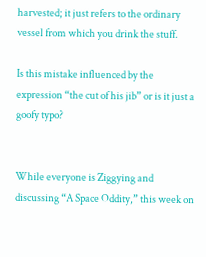harvested; it just refers to the ordinary vessel from which you drink the stuff.

Is this mistake influenced by the expression “the cut of his jib” or is it just a goofy typo?


While everyone is Ziggying and discussing “A Space Oddity,” this week on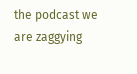the podcast we are zaggying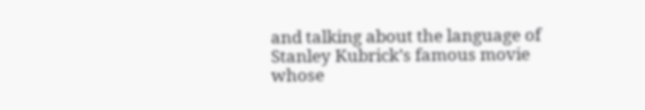and talking about the language of Stanley Kubrick’s famous movie whose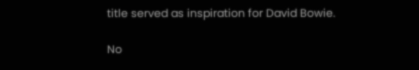title served as inspiration for David Bowie.

No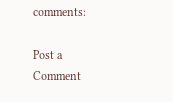comments:

Post a Comment